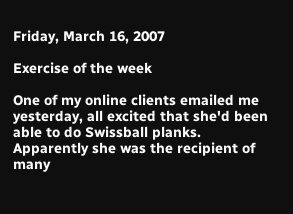Friday, March 16, 2007

Exercise of the week

One of my online clients emailed me yesterday, all excited that she'd been able to do Swissball planks. Apparently she was the recipient of many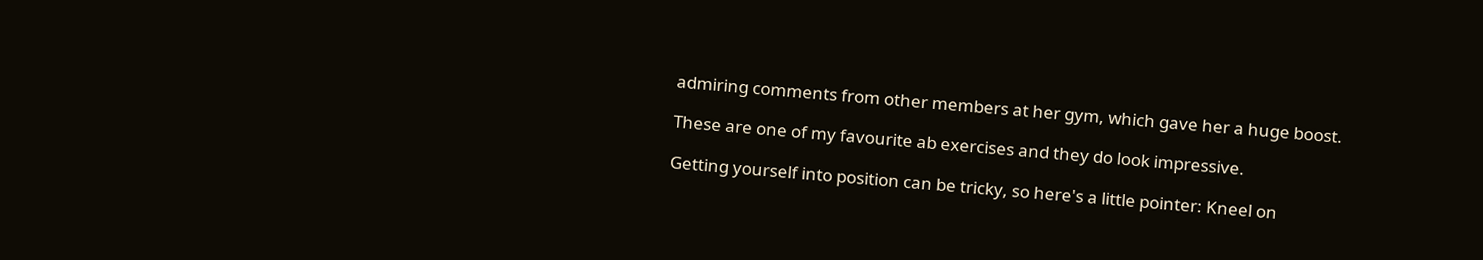admiring comments from other members at her gym, which gave her a huge boost.

These are one of my favourite ab exercises and they do look impressive.

Getting yourself into position can be tricky, so here's a little pointer: Kneel on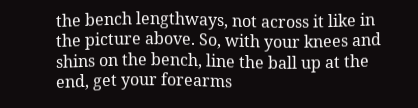the bench lengthways, not across it like in the picture above. So, with your knees and shins on the bench, line the ball up at the end, get your forearms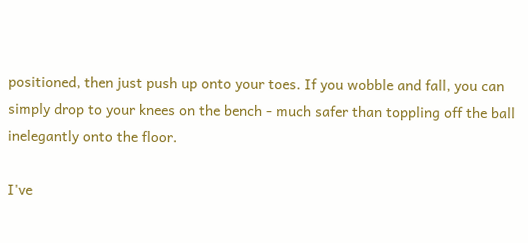positioned, then just push up onto your toes. If you wobble and fall, you can simply drop to your knees on the bench - much safer than toppling off the ball inelegantly onto the floor.

I've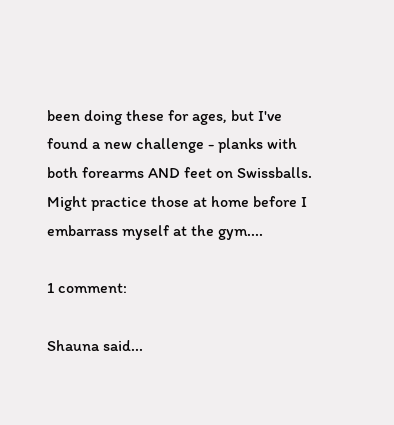been doing these for ages, but I've found a new challenge - planks with both forearms AND feet on Swissballs. Might practice those at home before I embarrass myself at the gym....

1 comment:

Shauna said...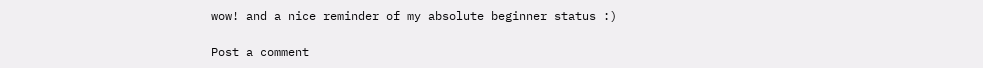wow! and a nice reminder of my absolute beginner status :)

Post a comment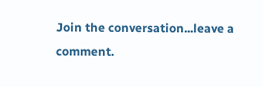Join the conversation...leave a comment.